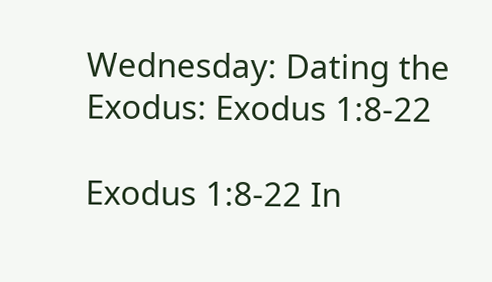Wednesday: Dating the Exodus: Exodus 1:8-22

Exodus 1:8-22 In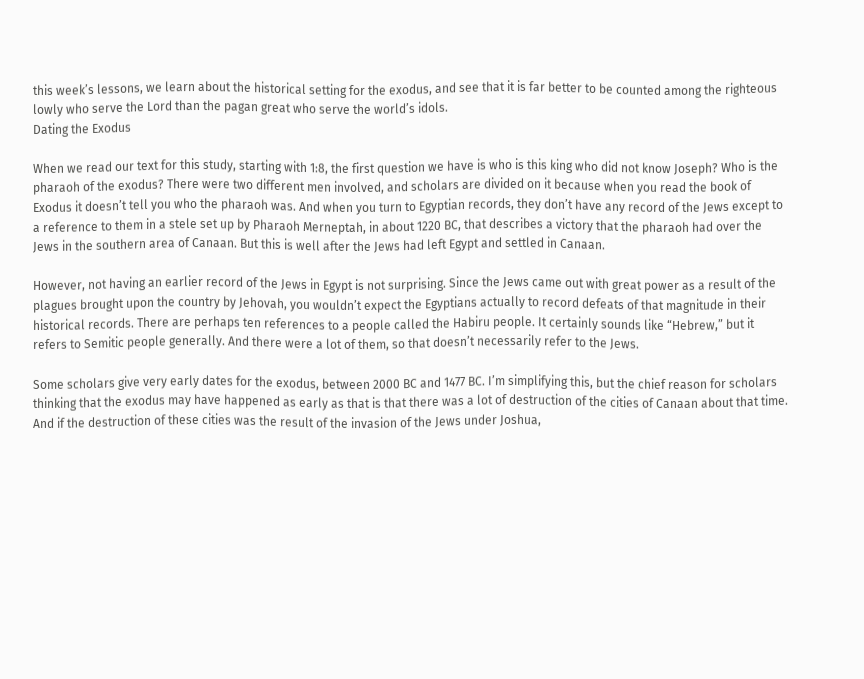this week’s lessons, we learn about the historical setting for the exodus, and see that it is far better to be counted among the righteous lowly who serve the Lord than the pagan great who serve the world’s idols.
Dating the Exodus

When we read our text for this study, starting with 1:8, the first question we have is who is this king who did not know Joseph? Who is the pharaoh of the exodus? There were two different men involved, and scholars are divided on it because when you read the book of Exodus it doesn’t tell you who the pharaoh was. And when you turn to Egyptian records, they don’t have any record of the Jews except to a reference to them in a stele set up by Pharaoh Merneptah, in about 1220 BC, that describes a victory that the pharaoh had over the Jews in the southern area of Canaan. But this is well after the Jews had left Egypt and settled in Canaan.

However, not having an earlier record of the Jews in Egypt is not surprising. Since the Jews came out with great power as a result of the plagues brought upon the country by Jehovah, you wouldn’t expect the Egyptians actually to record defeats of that magnitude in their historical records. There are perhaps ten references to a people called the Habiru people. It certainly sounds like “Hebrew,” but it refers to Semitic people generally. And there were a lot of them, so that doesn’t necessarily refer to the Jews.

Some scholars give very early dates for the exodus, between 2000 BC and 1477 BC. I’m simplifying this, but the chief reason for scholars thinking that the exodus may have happened as early as that is that there was a lot of destruction of the cities of Canaan about that time. And if the destruction of these cities was the result of the invasion of the Jews under Joshua,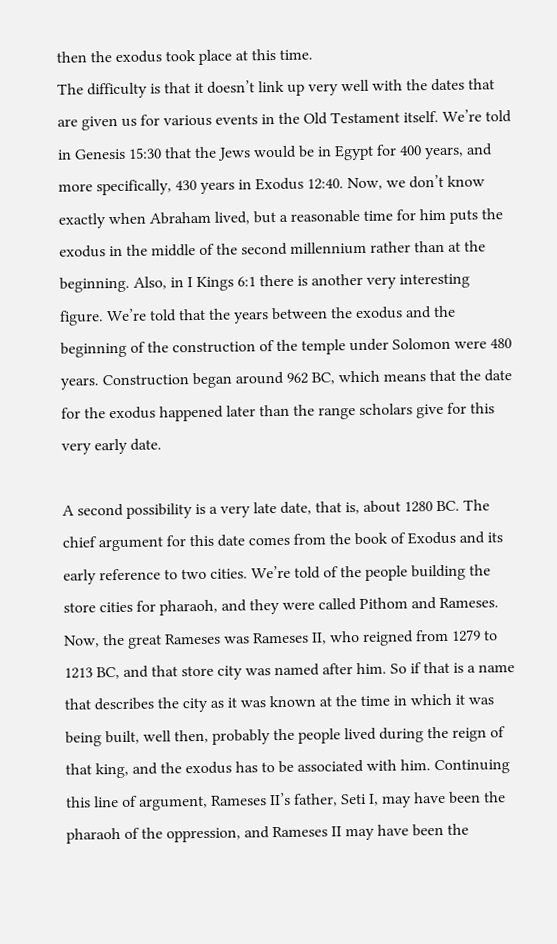then the exodus took place at this time.
The difficulty is that it doesn’t link up very well with the dates that are given us for various events in the Old Testament itself. We’re told in Genesis 15:30 that the Jews would be in Egypt for 400 years, and more specifically, 430 years in Exodus 12:40. Now, we don’t know exactly when Abraham lived, but a reasonable time for him puts the exodus in the middle of the second millennium rather than at the beginning. Also, in I Kings 6:1 there is another very interesting figure. We’re told that the years between the exodus and the beginning of the construction of the temple under Solomon were 480 years. Construction began around 962 BC, which means that the date for the exodus happened later than the range scholars give for this very early date.

A second possibility is a very late date, that is, about 1280 BC. The chief argument for this date comes from the book of Exodus and its early reference to two cities. We’re told of the people building the store cities for pharaoh, and they were called Pithom and Rameses. Now, the great Rameses was Rameses II, who reigned from 1279 to 1213 BC, and that store city was named after him. So if that is a name that describes the city as it was known at the time in which it was being built, well then, probably the people lived during the reign of that king, and the exodus has to be associated with him. Continuing this line of argument, Rameses II’s father, Seti I, may have been the pharaoh of the oppression, and Rameses II may have been the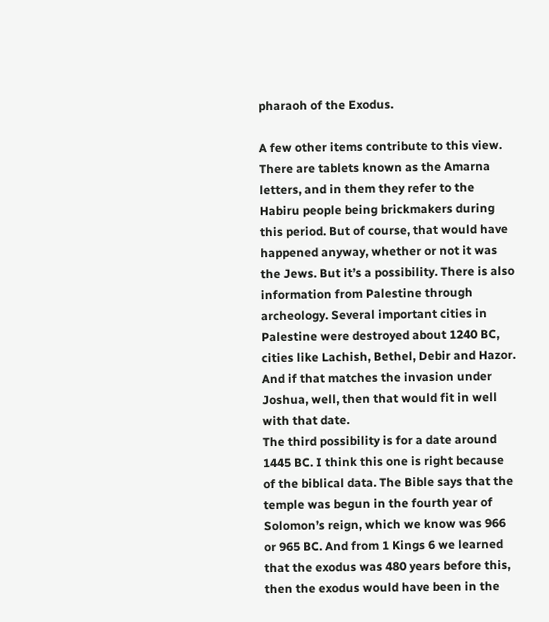pharaoh of the Exodus.

A few other items contribute to this view. There are tablets known as the Amarna letters, and in them they refer to the Habiru people being brickmakers during this period. But of course, that would have happened anyway, whether or not it was the Jews. But it’s a possibility. There is also information from Palestine through archeology. Several important cities in Palestine were destroyed about 1240 BC, cities like Lachish, Bethel, Debir and Hazor. And if that matches the invasion under Joshua, well, then that would fit in well with that date.
The third possibility is for a date around 1445 BC. I think this one is right because of the biblical data. The Bible says that the temple was begun in the fourth year of Solomon’s reign, which we know was 966 or 965 BC. And from 1 Kings 6 we learned that the exodus was 480 years before this, then the exodus would have been in the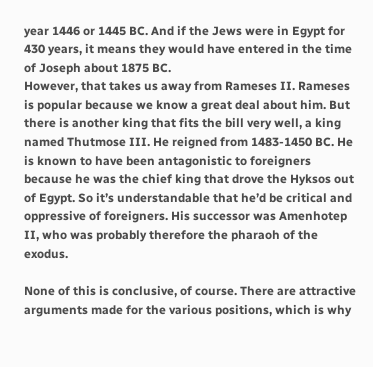year 1446 or 1445 BC. And if the Jews were in Egypt for 430 years, it means they would have entered in the time of Joseph about 1875 BC.
However, that takes us away from Rameses II. Rameses is popular because we know a great deal about him. But there is another king that fits the bill very well, a king named Thutmose III. He reigned from 1483-1450 BC. He is known to have been antagonistic to foreigners because he was the chief king that drove the Hyksos out of Egypt. So it’s understandable that he’d be critical and oppressive of foreigners. His successor was Amenhotep II, who was probably therefore the pharaoh of the exodus.

None of this is conclusive, of course. There are attractive arguments made for the various positions, which is why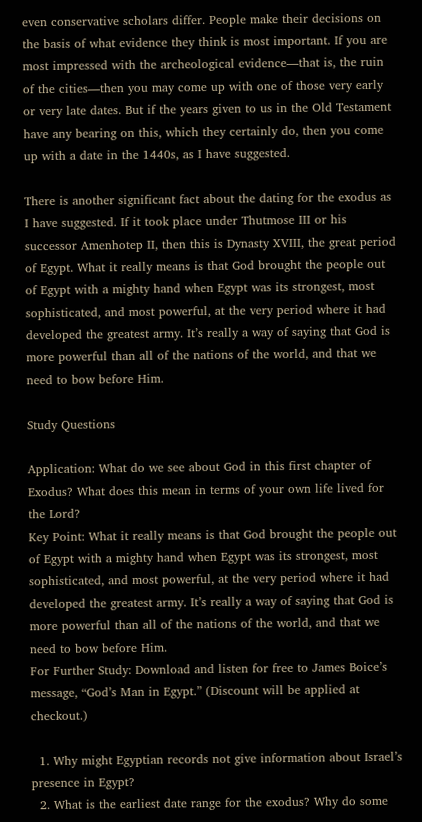even conservative scholars differ. People make their decisions on the basis of what evidence they think is most important. If you are most impressed with the archeological evidence—that is, the ruin of the cities—then you may come up with one of those very early or very late dates. But if the years given to us in the Old Testament have any bearing on this, which they certainly do, then you come up with a date in the 1440s, as I have suggested.

There is another significant fact about the dating for the exodus as I have suggested. If it took place under Thutmose III or his successor Amenhotep II, then this is Dynasty XVIII, the great period of Egypt. What it really means is that God brought the people out of Egypt with a mighty hand when Egypt was its strongest, most sophisticated, and most powerful, at the very period where it had developed the greatest army. It’s really a way of saying that God is more powerful than all of the nations of the world, and that we need to bow before Him.

Study Questions

Application: What do we see about God in this first chapter of Exodus? What does this mean in terms of your own life lived for the Lord?
Key Point: What it really means is that God brought the people out of Egypt with a mighty hand when Egypt was its strongest, most sophisticated, and most powerful, at the very period where it had developed the greatest army. It’s really a way of saying that God is more powerful than all of the nations of the world, and that we need to bow before Him.
For Further Study: Download and listen for free to James Boice’s message, “God’s Man in Egypt.” (Discount will be applied at checkout.)

  1. Why might Egyptian records not give information about Israel’s presence in Egypt?
  2. What is the earliest date range for the exodus? Why do some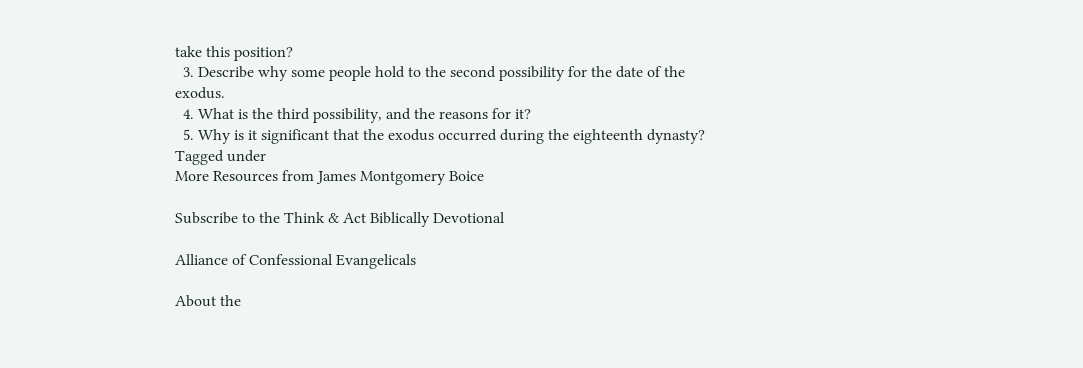take this position?
  3. Describe why some people hold to the second possibility for the date of the exodus.
  4. What is the third possibility, and the reasons for it?
  5. Why is it significant that the exodus occurred during the eighteenth dynasty?
Tagged under
More Resources from James Montgomery Boice

Subscribe to the Think & Act Biblically Devotional

Alliance of Confessional Evangelicals

About the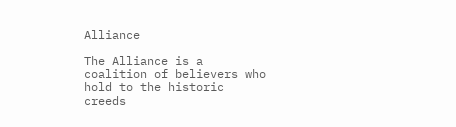Alliance

The Alliance is a coalition of believers who hold to the historic creeds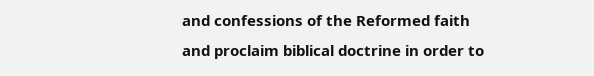and confessions of the Reformed faith and proclaim biblical doctrine in order to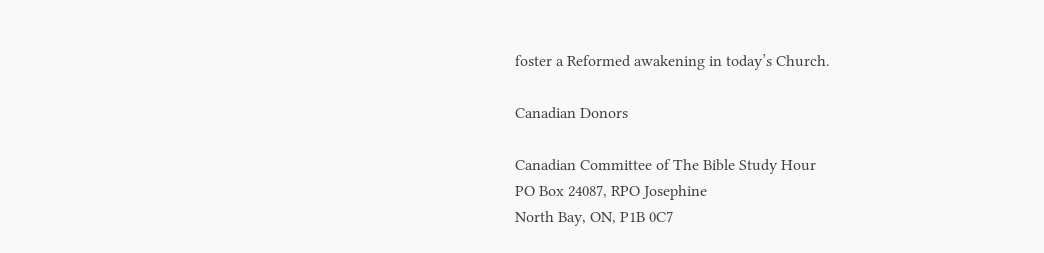foster a Reformed awakening in today’s Church.

Canadian Donors

Canadian Committee of The Bible Study Hour
PO Box 24087, RPO Josephine
North Bay, ON, P1B 0C7